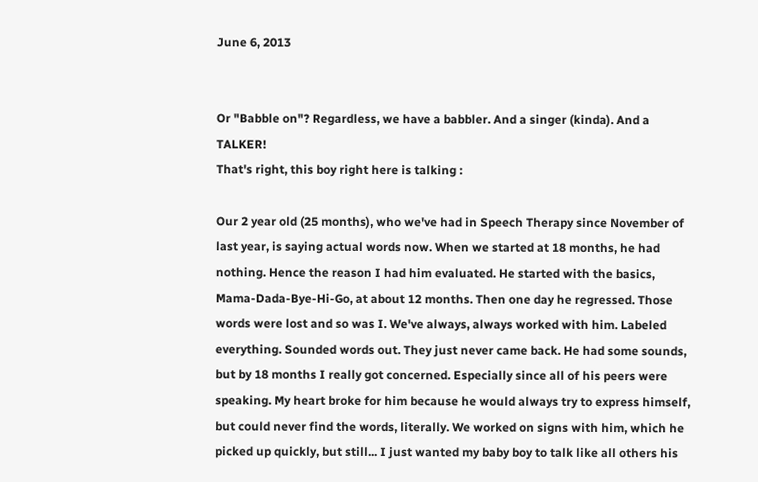June 6, 2013


Or "Babble on"? Regardless, we have a babbler. And a singer (kinda). And a TALKER!
That's right, this boy right here is talking :

Our 2 year old (25 months), who we've had in Speech Therapy since November of last year, is saying actual words now. When we started at 18 months, he had nothing. Hence the reason I had him evaluated. He started with the basics, Mama-Dada-Bye-Hi-Go, at about 12 months. Then one day he regressed. Those words were lost and so was I. We've always, always worked with him. Labeled everything. Sounded words out. They just never came back. He had some sounds, but by 18 months I really got concerned. Especially since all of his peers were speaking. My heart broke for him because he would always try to express himself, but could never find the words, literally. We worked on signs with him, which he picked up quickly, but still... I just wanted my baby boy to talk like all others his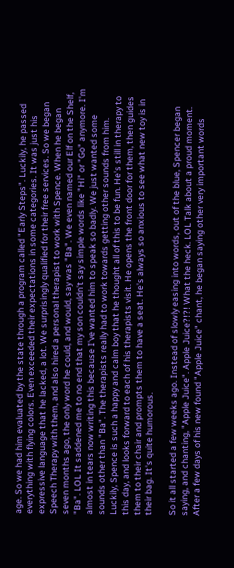age. So we had him evaluated by the state through a program called "Early Steps". Luckily, he passed everything with flying colors. Even exceeded their expectations in some categories. It was just his expressive language that he lacked, a lot. We surprisingly qualified for their free services. So we began Speech Therapy with them, and also hired a personal therapist to work with Spence. When he began seven months ago, the only word he could, and would, say was "Ba". We even named our Elf on the Shelf, "Ba". LOL It saddened me to no end that my son couldn't say simple words like "Hi" or "Go" anymore. I'm almost in tears now writing this because I've wanted him to speak so badly. We just wanted some sounds other than "Ba". The therapists really had to work towards getting other sounds from him. Luckily, Spence is such a happy and calm boy that he thought all of this to be fun. He's still in therapy to this day, and looks forward to each of his therapists visit. He opens the front door for them, then guides them to their chair and prompts them to have a seat. He's always so anxious to see what new toy is in their bag. It's quite humorous.

So it all started a few weeks ago. Instead of slowly easing into words, out of the blue, Spencer began saying, and chanting, "Apple Juice". Apple Juice?!?! What the heck. LOL Talk about a proud moment. After a few days of his new found "Apple Juice" chant, he began saying other very important words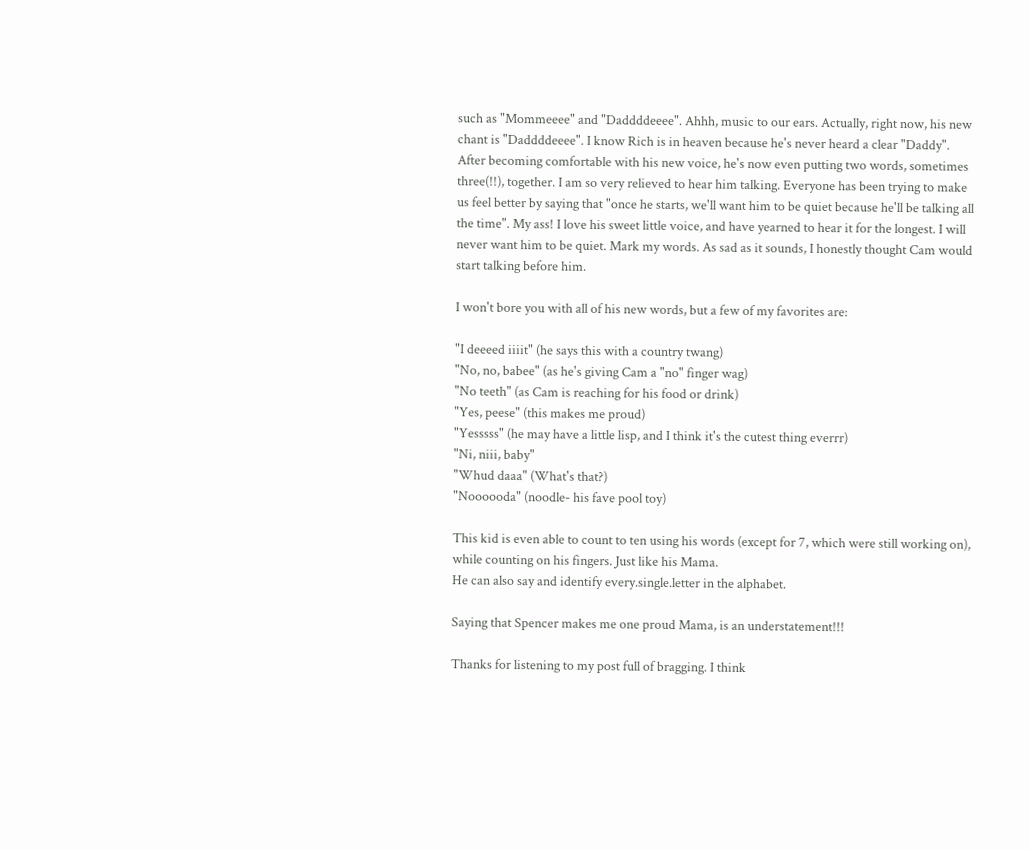such as "Mommeeee" and "Daddddeeee". Ahhh, music to our ears. Actually, right now, his new chant is "Daddddeeee". I know Rich is in heaven because he's never heard a clear "Daddy".
After becoming comfortable with his new voice, he's now even putting two words, sometimes three(!!), together. I am so very relieved to hear him talking. Everyone has been trying to make us feel better by saying that "once he starts, we'll want him to be quiet because he'll be talking all the time". My ass! I love his sweet little voice, and have yearned to hear it for the longest. I will never want him to be quiet. Mark my words. As sad as it sounds, I honestly thought Cam would start talking before him.

I won't bore you with all of his new words, but a few of my favorites are:

"I deeeed iiiit" (he says this with a country twang)
"No, no, babee" (as he's giving Cam a "no" finger wag)
"No teeth" (as Cam is reaching for his food or drink)
"Yes, peese" (this makes me proud)
"Yesssss" (he may have a little lisp, and I think it's the cutest thing everrr)
"Ni, niii, baby"
"Whud daaa" (What's that?)
"Noooooda" (noodle- his fave pool toy)

This kid is even able to count to ten using his words (except for 7, which were still working on), while counting on his fingers. Just like his Mama.
He can also say and identify every.single.letter in the alphabet.

Saying that Spencer makes me one proud Mama, is an understatement!!!

Thanks for listening to my post full of bragging. I think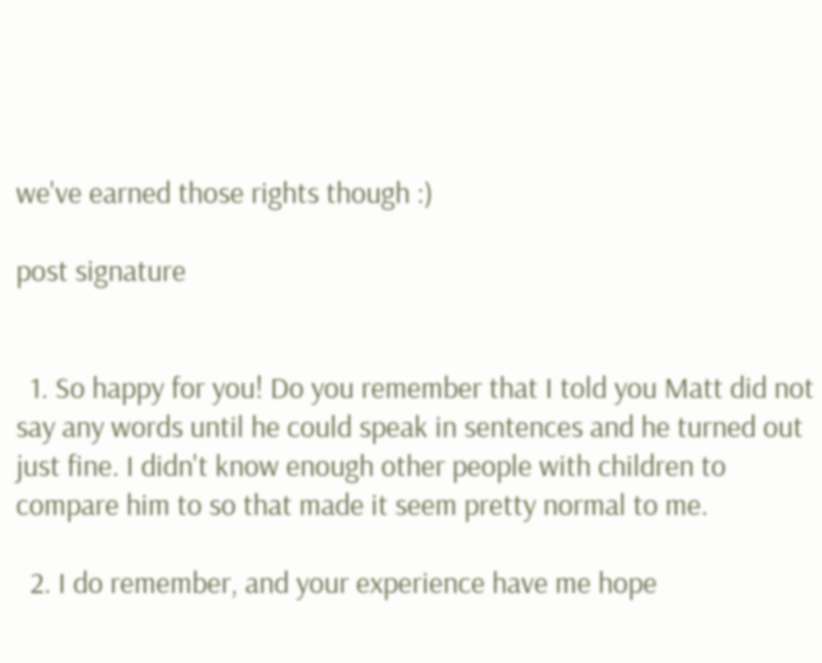we've earned those rights though :)

post signature


  1. So happy for you! Do you remember that I told you Matt did not say any words until he could speak in sentences and he turned out just fine. I didn't know enough other people with children to compare him to so that made it seem pretty normal to me.

  2. I do remember, and your experience have me hope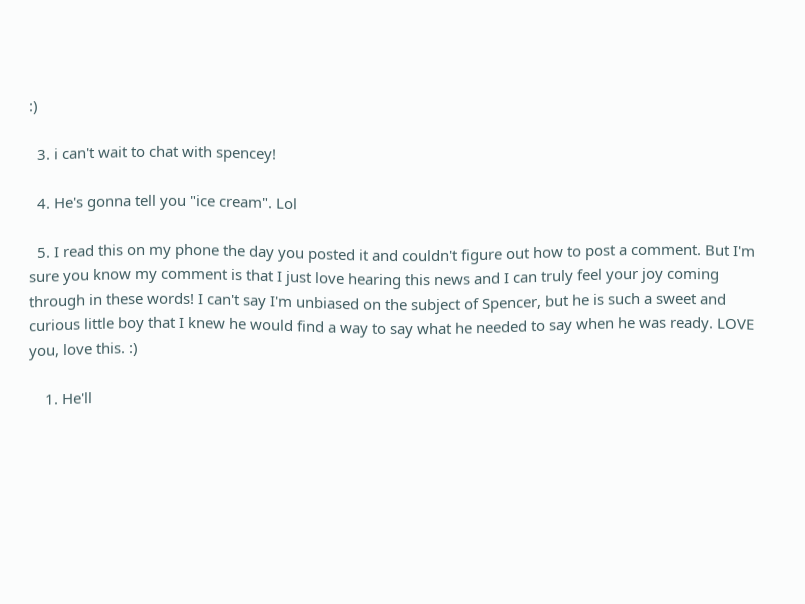:)

  3. i can't wait to chat with spencey!

  4. He's gonna tell you "ice cream". Lol

  5. I read this on my phone the day you posted it and couldn't figure out how to post a comment. But I'm sure you know my comment is that I just love hearing this news and I can truly feel your joy coming through in these words! I can't say I'm unbiased on the subject of Spencer, but he is such a sweet and curious little boy that I knew he would find a way to say what he needed to say when he was ready. LOVE you, love this. :)

    1. He'll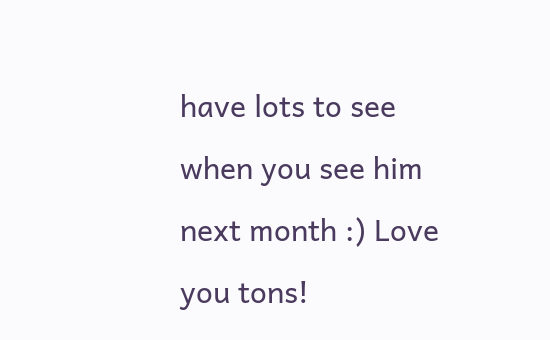have lots to see when you see him next month :) Love you tons!